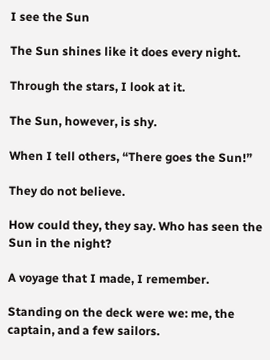I see the Sun

The Sun shines like it does every night.

Through the stars, I look at it.

The Sun, however, is shy.

When I tell others, “There goes the Sun!”

They do not believe.

How could they, they say. Who has seen the Sun in the night?

A voyage that I made, I remember.

Standing on the deck were we: me, the captain, and a few sailors.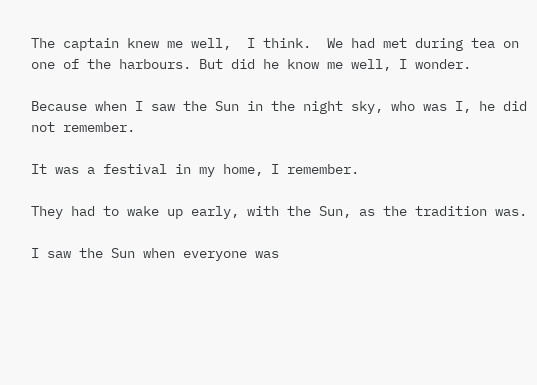The captain knew me well,  I think.  We had met during tea on one of the harbours. But did he know me well, I wonder.

Because when I saw the Sun in the night sky, who was I, he did not remember.

It was a festival in my home, I remember.

They had to wake up early, with the Sun, as the tradition was.

I saw the Sun when everyone was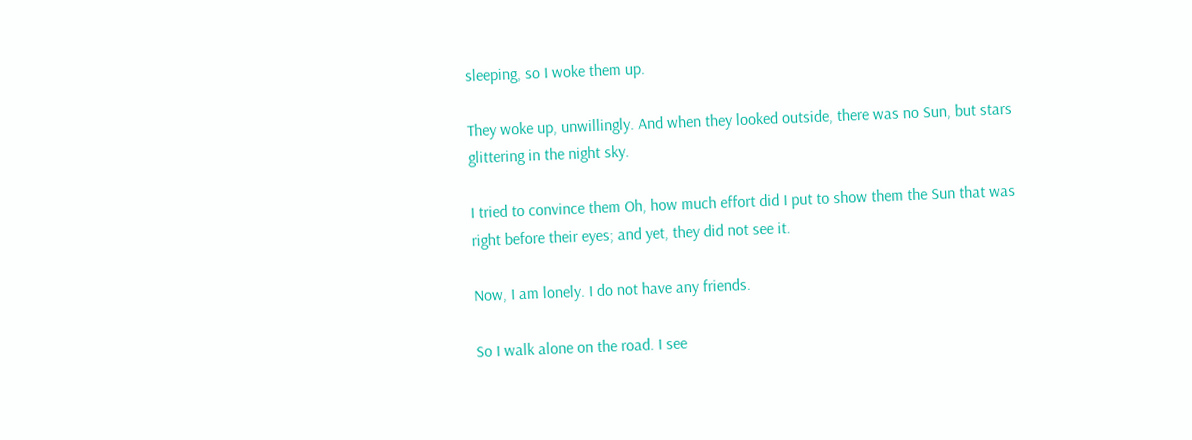sleeping, so I woke them up.

They woke up, unwillingly. And when they looked outside, there was no Sun, but stars glittering in the night sky.

I tried to convince them Oh, how much effort did I put to show them the Sun that was right before their eyes; and yet, they did not see it.

Now, I am lonely. I do not have any friends.

So I walk alone on the road. I see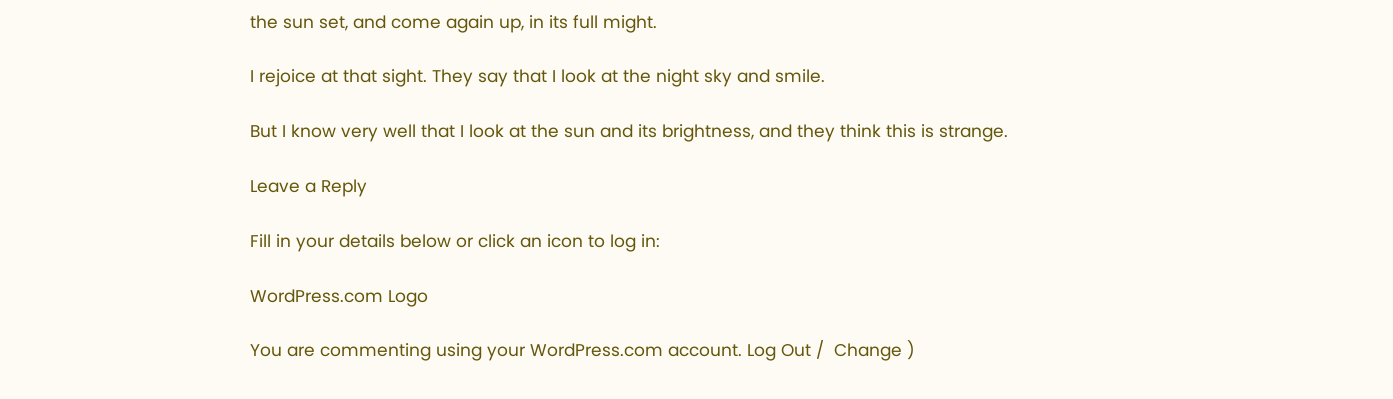the sun set, and come again up, in its full might.

I rejoice at that sight. They say that I look at the night sky and smile.

But I know very well that I look at the sun and its brightness, and they think this is strange.

Leave a Reply

Fill in your details below or click an icon to log in:

WordPress.com Logo

You are commenting using your WordPress.com account. Log Out /  Change )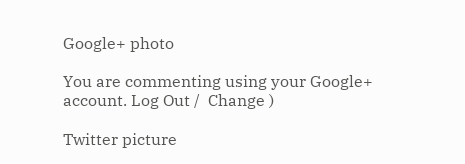Google+ photo

You are commenting using your Google+ account. Log Out /  Change )

Twitter picture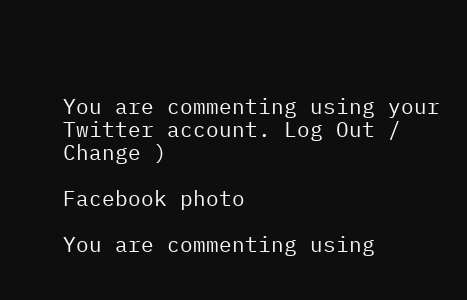You are commenting using your Twitter account. Log Out /  Change )

Facebook photo

You are commenting using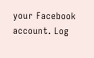your Facebook account. Log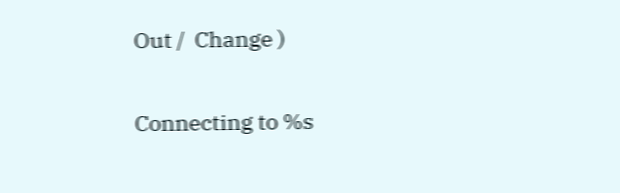Out /  Change )

Connecting to %s